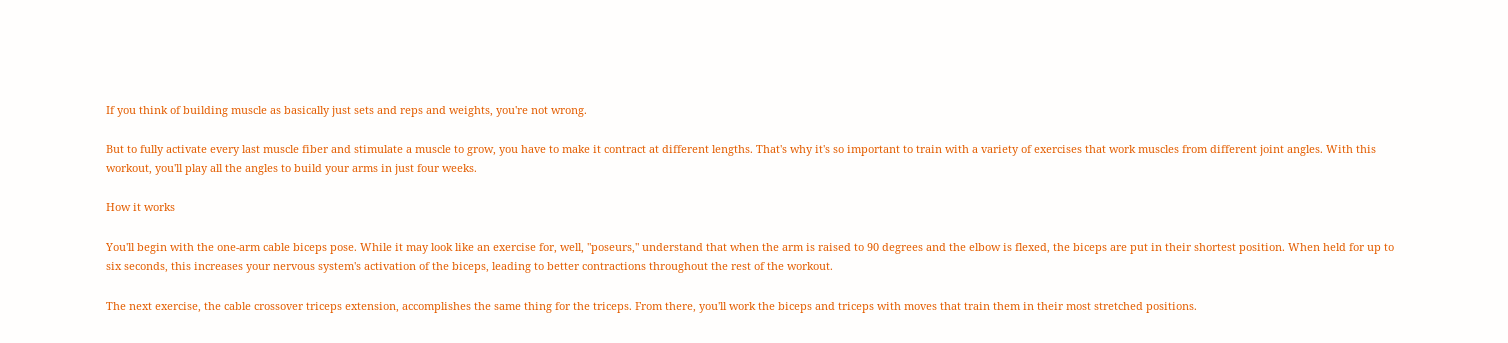If you think of building muscle as basically just sets and reps and weights, you're not wrong.

But to fully activate every last muscle fiber and stimulate a muscle to grow, you have to make it contract at different lengths. That's why it's so important to train with a variety of exercises that work muscles from different joint angles. With this workout, you'll play all the angles to build your arms in just four weeks.

How it works

You'll begin with the one-arm cable biceps pose. While it may look like an exercise for, well, "poseurs," understand that when the arm is raised to 90 degrees and the elbow is flexed, the biceps are put in their shortest position. When held for up to six seconds, this increases your nervous system's activation of the biceps, leading to better contractions throughout the rest of the workout.

The next exercise, the cable crossover triceps extension, accomplishes the same thing for the triceps. From there, you'll work the biceps and triceps with moves that train them in their most stretched positions.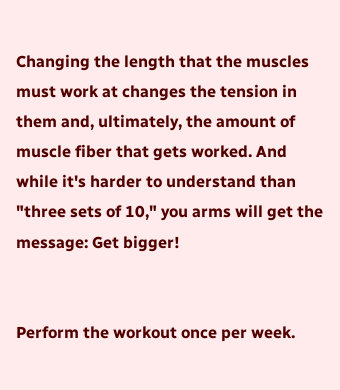Changing the length that the muscles must work at changes the tension in them and, ultimately, the amount of muscle fiber that gets worked. And while it's harder to understand than "three sets of 10," you arms will get the message: Get bigger!


Perform the workout once per week.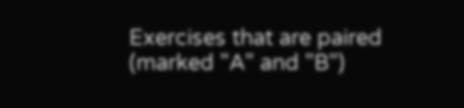Exercises that are paired (marked "A" and "B")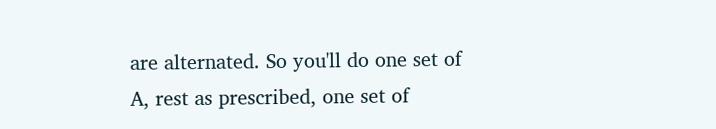are alternated. So you'll do one set of A, rest as prescribed, one set of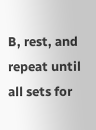B, rest, and repeat until all sets for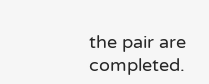the pair are completed.